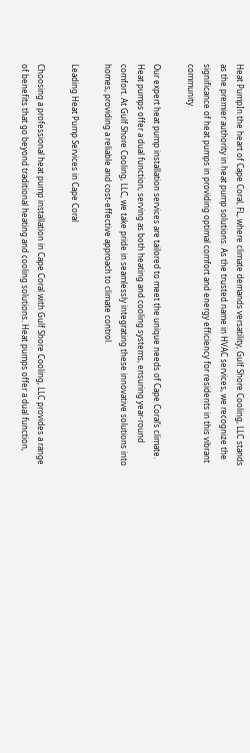Heat PumpIn the heart of Cape Coral, FL, where climate demands versatility, Gulf Shore Cooling, LLC stands as the premier authority in heat pump solutions. As the trusted name in HVAC services, we recognize the significance of heat pumps in providing optimal comfort and energy efficiency for residents in this vibrant community.

Our expert heat pump installation services are tailored to meet the unique needs of Cape Coral’s climate. Heat pumps offer a dual function, serving as both heating and cooling systems, ensuring year-round comfort. At Gulf Shore Cooling, LLC, we take pride in seamlessly integrating these innovative solutions into homes, providing a reliable and cost-effective approach to climate control.

Leading Heat Pump Services in Cape Coral

Choosing a professional heat pump installation in Cape Coral with Gulf Shore Cooling, LLC provides a range of benefits that go beyond traditional heating and cooling solutions. Heat pumps offer a dual function,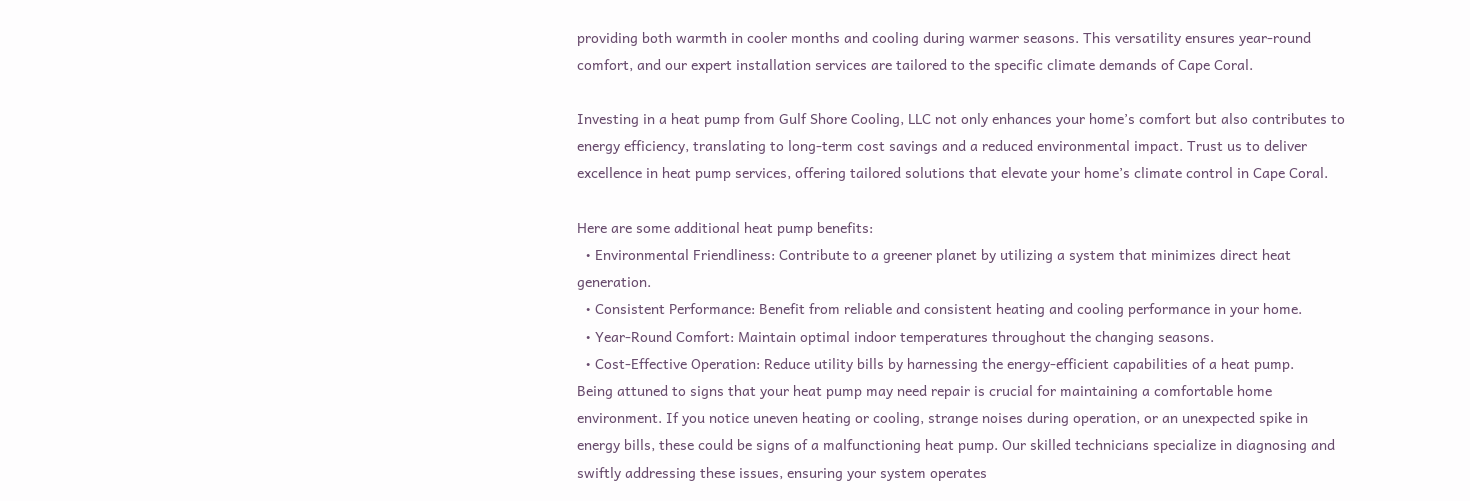providing both warmth in cooler months and cooling during warmer seasons. This versatility ensures year-round comfort, and our expert installation services are tailored to the specific climate demands of Cape Coral.

Investing in a heat pump from Gulf Shore Cooling, LLC not only enhances your home’s comfort but also contributes to energy efficiency, translating to long-term cost savings and a reduced environmental impact. Trust us to deliver excellence in heat pump services, offering tailored solutions that elevate your home’s climate control in Cape Coral.

Here are some additional heat pump benefits:
  • Environmental Friendliness: Contribute to a greener planet by utilizing a system that minimizes direct heat generation.
  • Consistent Performance: Benefit from reliable and consistent heating and cooling performance in your home.
  • Year-Round Comfort: Maintain optimal indoor temperatures throughout the changing seasons.
  • Cost-Effective Operation: Reduce utility bills by harnessing the energy-efficient capabilities of a heat pump.
Being attuned to signs that your heat pump may need repair is crucial for maintaining a comfortable home environment. If you notice uneven heating or cooling, strange noises during operation, or an unexpected spike in energy bills, these could be signs of a malfunctioning heat pump. Our skilled technicians specialize in diagnosing and swiftly addressing these issues, ensuring your system operates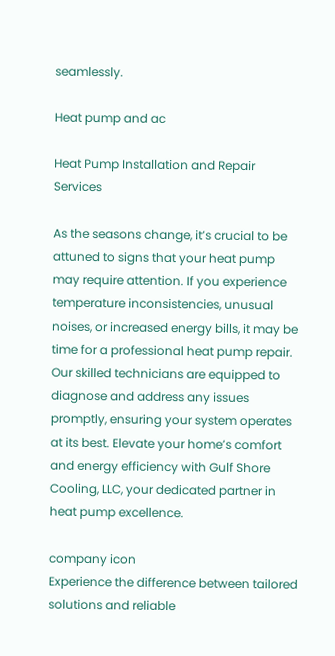seamlessly.

Heat pump and ac

Heat Pump Installation and Repair Services

As the seasons change, it’s crucial to be attuned to signs that your heat pump may require attention. If you experience temperature inconsistencies, unusual noises, or increased energy bills, it may be time for a professional heat pump repair. Our skilled technicians are equipped to diagnose and address any issues promptly, ensuring your system operates at its best. Elevate your home’s comfort and energy efficiency with Gulf Shore Cooling, LLC, your dedicated partner in heat pump excellence.

company icon
Experience the difference between tailored solutions and reliable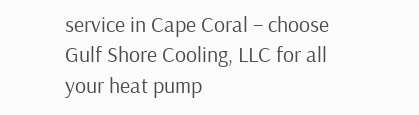service in Cape Coral – choose Gulf Shore Cooling, LLC for all your heat pump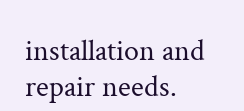installation and repair needs.